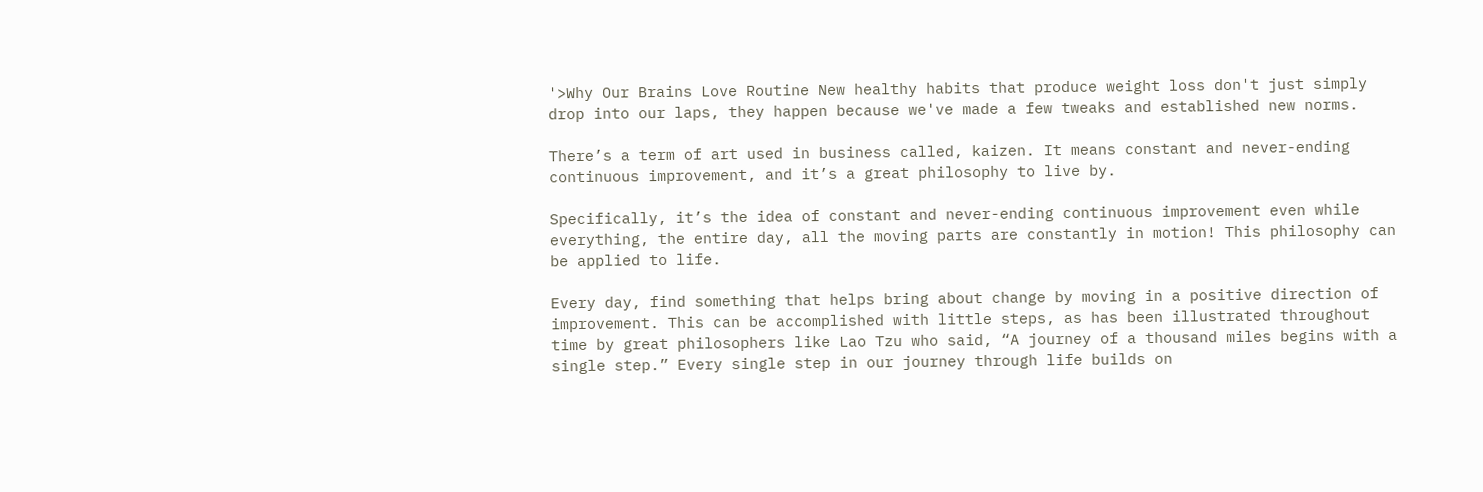'>Why Our Brains Love Routine New healthy habits that produce weight loss don't just simply drop into our laps, they happen because we've made a few tweaks and established new norms.

There’s a term of art used in business called, kaizen. It means constant and never-ending continuous improvement, and it’s a great philosophy to live by.

Specifically, it’s the idea of constant and never-ending continuous improvement even while everything, the entire day, all the moving parts are constantly in motion! This philosophy can be applied to life.

Every day, find something that helps bring about change by moving in a positive direction of improvement. This can be accomplished with little steps, as has been illustrated throughout time by great philosophers like Lao Tzu who said, “A journey of a thousand miles begins with a single step.” Every single step in our journey through life builds on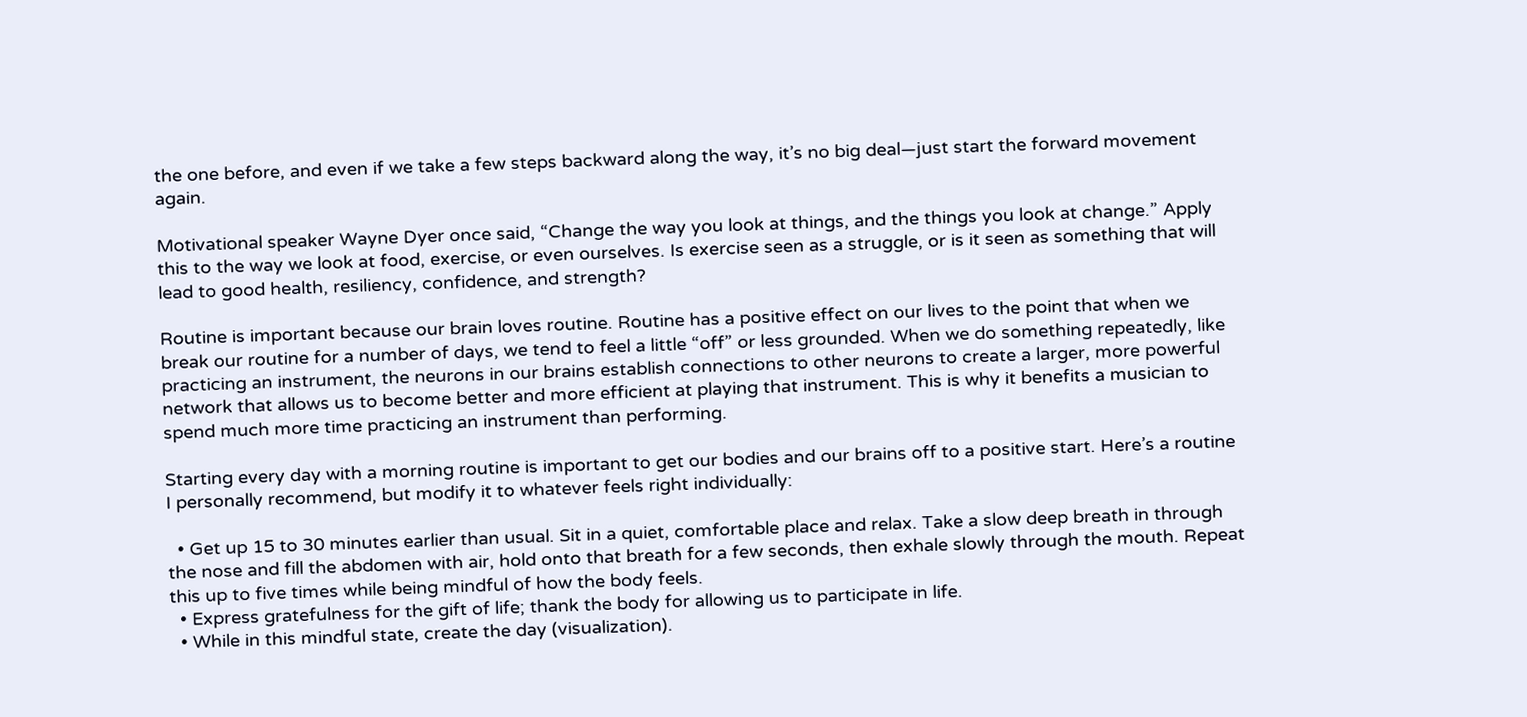the one before, and even if we take a few steps backward along the way, it’s no big deal—just start the forward movement again.

Motivational speaker Wayne Dyer once said, “Change the way you look at things, and the things you look at change.” Apply this to the way we look at food, exercise, or even ourselves. Is exercise seen as a struggle, or is it seen as something that will lead to good health, resiliency, confidence, and strength?

Routine is important because our brain loves routine. Routine has a positive effect on our lives to the point that when we break our routine for a number of days, we tend to feel a little “off” or less grounded. When we do something repeatedly, like practicing an instrument, the neurons in our brains establish connections to other neurons to create a larger, more powerful network that allows us to become better and more efficient at playing that instrument. This is why it benefits a musician to spend much more time practicing an instrument than performing.

Starting every day with a morning routine is important to get our bodies and our brains off to a positive start. Here’s a routine I personally recommend, but modify it to whatever feels right individually:

  • Get up 15 to 30 minutes earlier than usual. Sit in a quiet, comfortable place and relax. Take a slow deep breath in through the nose and fill the abdomen with air, hold onto that breath for a few seconds, then exhale slowly through the mouth. Repeat this up to five times while being mindful of how the body feels.
  • Express gratefulness for the gift of life; thank the body for allowing us to participate in life.
  • While in this mindful state, create the day (visualization).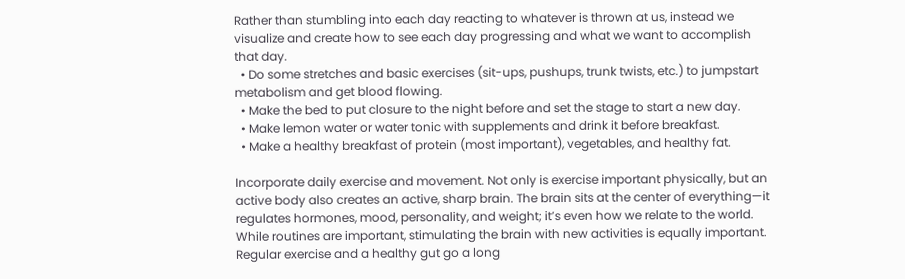Rather than stumbling into each day reacting to whatever is thrown at us, instead we visualize and create how to see each day progressing and what we want to accomplish that day.
  • Do some stretches and basic exercises (sit-ups, pushups, trunk twists, etc.) to jumpstart metabolism and get blood flowing.
  • Make the bed to put closure to the night before and set the stage to start a new day.
  • Make lemon water or water tonic with supplements and drink it before breakfast.
  • Make a healthy breakfast of protein (most important), vegetables, and healthy fat.

Incorporate daily exercise and movement. Not only is exercise important physically, but an active body also creates an active, sharp brain. The brain sits at the center of everything—it regulates hormones, mood, personality, and weight; it’s even how we relate to the world. While routines are important, stimulating the brain with new activities is equally important. Regular exercise and a healthy gut go a long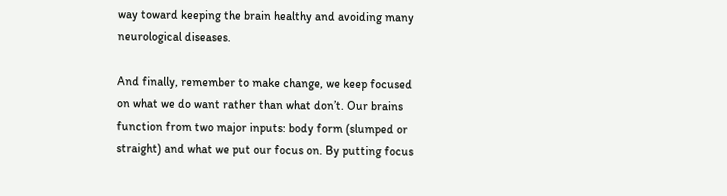way toward keeping the brain healthy and avoiding many neurological diseases.

And finally, remember to make change, we keep focused on what we do want rather than what don’t. Our brains function from two major inputs: body form (slumped or straight) and what we put our focus on. By putting focus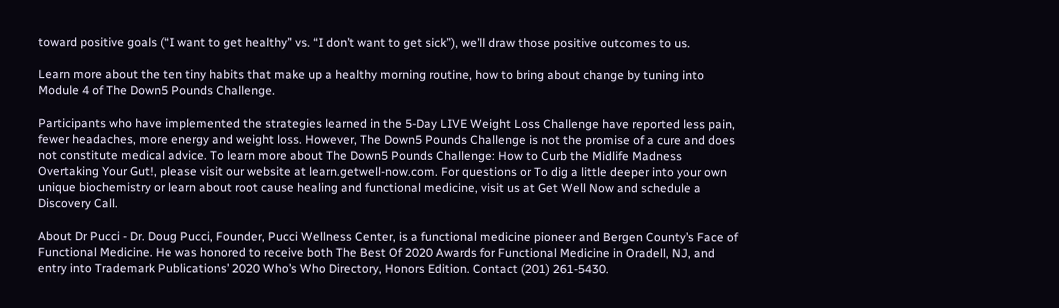toward positive goals (“I want to get healthy” vs. “I don’t want to get sick”), we’ll draw those positive outcomes to us.

Learn more about the ten tiny habits that make up a healthy morning routine, how to bring about change by tuning into Module 4 of The Down5 Pounds Challenge.

Participants who have implemented the strategies learned in the 5-Day LIVE Weight Loss Challenge have reported less pain, fewer headaches, more energy and weight loss. However, The Down5 Pounds Challenge is not the promise of a cure and does not constitute medical advice. To learn more about The Down5 Pounds Challenge: How to Curb the Midlife Madness Overtaking Your Gut!, please visit our website at learn.getwell-now.com. For questions or To dig a little deeper into your own unique biochemistry or learn about root cause healing and functional medicine, visit us at Get Well Now and schedule a Discovery Call.

About Dr Pucci - Dr. Doug Pucci, Founder, Pucci Wellness Center, is a functional medicine pioneer and Bergen County’s Face of Functional Medicine. He was honored to receive both The Best Of 2020 Awards for Functional Medicine in Oradell, NJ, and entry into Trademark Publications’ 2020 Who’s Who Directory, Honors Edition. Contact (201) 261-5430.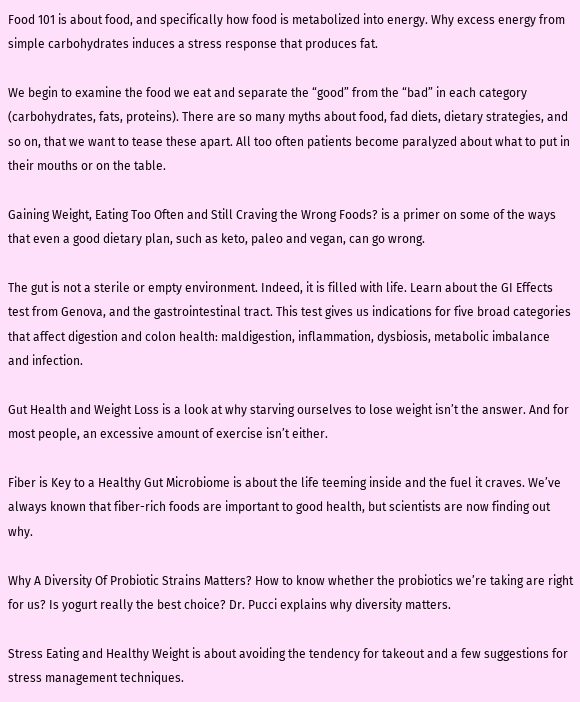Food 101 is about food, and specifically how food is metabolized into energy. Why excess energy from simple carbohydrates induces a stress response that produces fat.

We begin to examine the food we eat and separate the “good” from the “bad” in each category (carbohydrates, fats, proteins). There are so many myths about food, fad diets, dietary strategies, and so on, that we want to tease these apart. All too often patients become paralyzed about what to put in their mouths or on the table.

Gaining Weight, Eating Too Often and Still Craving the Wrong Foods? is a primer on some of the ways that even a good dietary plan, such as keto, paleo and vegan, can go wrong.

The gut is not a sterile or empty environment. Indeed, it is filled with life. Learn about the GI Effects test from Genova, and the gastrointestinal tract. This test gives us indications for five broad categories that affect digestion and colon health: maldigestion, inflammation, dysbiosis, metabolic imbalance and infection.

Gut Health and Weight Loss is a look at why starving ourselves to lose weight isn’t the answer. And for most people, an excessive amount of exercise isn’t either.

Fiber is Key to a Healthy Gut Microbiome is about the life teeming inside and the fuel it craves. We’ve always known that fiber-rich foods are important to good health, but scientists are now finding out why.

Why A Diversity Of Probiotic Strains Matters? How to know whether the probiotics we’re taking are right for us? Is yogurt really the best choice? Dr. Pucci explains why diversity matters.

Stress Eating and Healthy Weight is about avoiding the tendency for takeout and a few suggestions for stress management techniques.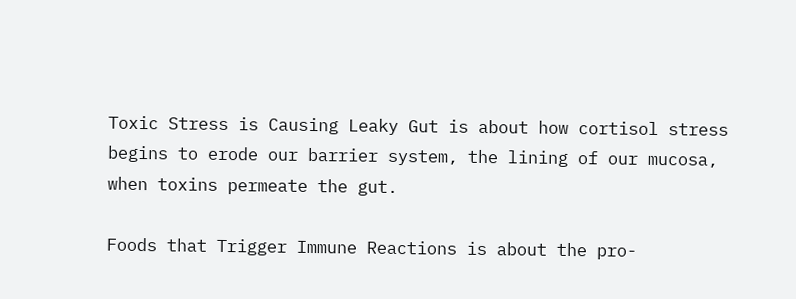Toxic Stress is Causing Leaky Gut is about how cortisol stress begins to erode our barrier system, the lining of our mucosa, when toxins permeate the gut.

Foods that Trigger Immune Reactions is about the pro-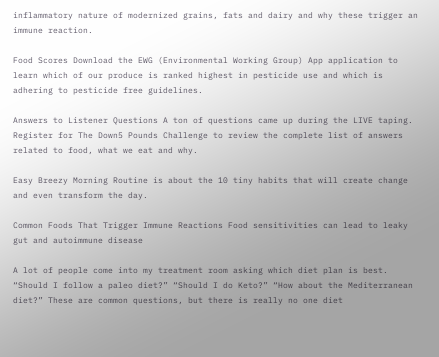inflammatory nature of modernized grains, fats and dairy and why these trigger an immune reaction.

Food Scores Download the EWG (Environmental Working Group) App application to learn which of our produce is ranked highest in pesticide use and which is adhering to pesticide free guidelines.

Answers to Listener Questions A ton of questions came up during the LIVE taping. Register for The Down5 Pounds Challenge to review the complete list of answers related to food, what we eat and why.

Easy Breezy Morning Routine is about the 10 tiny habits that will create change and even transform the day.

Common Foods That Trigger Immune Reactions Food sensitivities can lead to leaky gut and autoimmune disease

A lot of people come into my treatment room asking which diet plan is best. “Should I follow a paleo diet?” “Should I do Keto?” “How about the Mediterranean diet?” These are common questions, but there is really no one diet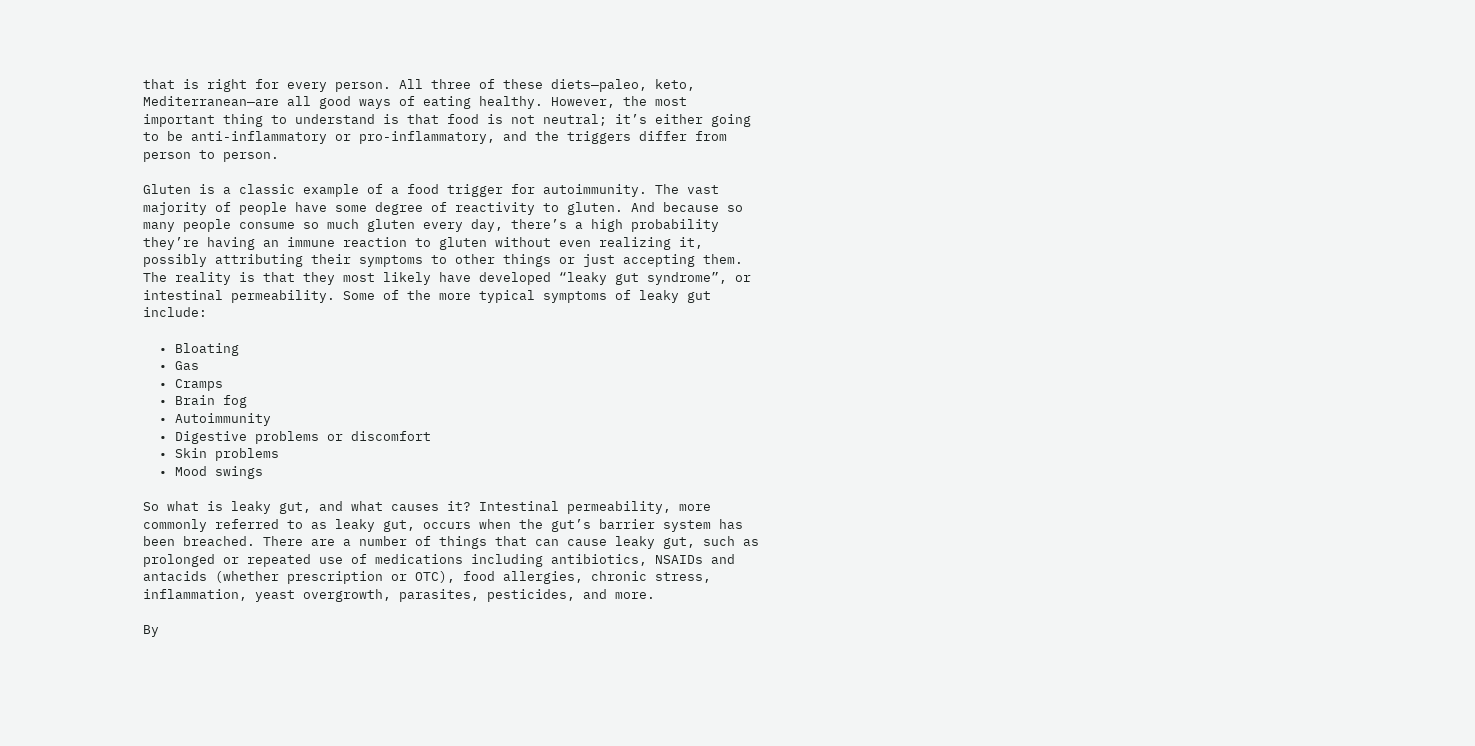that is right for every person. All three of these diets—paleo, keto, Mediterranean—are all good ways of eating healthy. However, the most important thing to understand is that food is not neutral; it’s either going to be anti-inflammatory or pro-inflammatory, and the triggers differ from person to person.

Gluten is a classic example of a food trigger for autoimmunity. The vast majority of people have some degree of reactivity to gluten. And because so many people consume so much gluten every day, there’s a high probability they’re having an immune reaction to gluten without even realizing it, possibly attributing their symptoms to other things or just accepting them. The reality is that they most likely have developed “leaky gut syndrome”, or intestinal permeability. Some of the more typical symptoms of leaky gut include:

  • Bloating
  • Gas
  • Cramps
  • Brain fog
  • Autoimmunity
  • Digestive problems or discomfort
  • Skin problems
  • Mood swings

So what is leaky gut, and what causes it? Intestinal permeability, more commonly referred to as leaky gut, occurs when the gut’s barrier system has been breached. There are a number of things that can cause leaky gut, such as prolonged or repeated use of medications including antibiotics, NSAIDs and antacids (whether prescription or OTC), food allergies, chronic stress, inflammation, yeast overgrowth, parasites, pesticides, and more.

By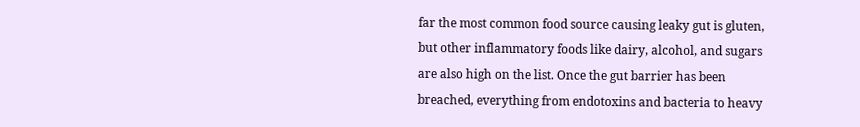far the most common food source causing leaky gut is gluten, but other inflammatory foods like dairy, alcohol, and sugars are also high on the list. Once the gut barrier has been breached, everything from endotoxins and bacteria to heavy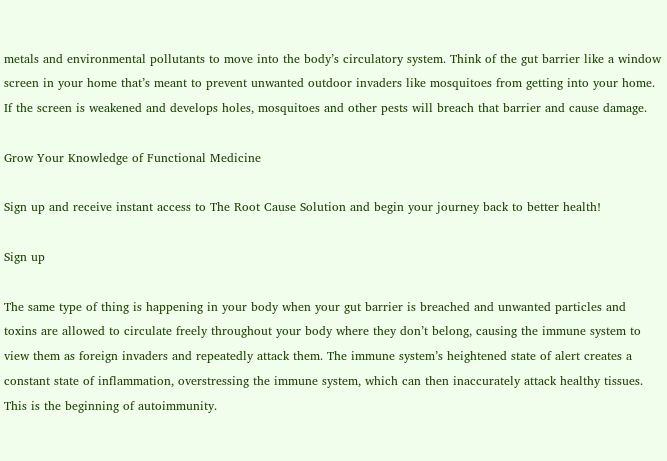metals and environmental pollutants to move into the body’s circulatory system. Think of the gut barrier like a window screen in your home that’s meant to prevent unwanted outdoor invaders like mosquitoes from getting into your home. If the screen is weakened and develops holes, mosquitoes and other pests will breach that barrier and cause damage.

Grow Your Knowledge of Functional Medicine

Sign up and receive instant access to The Root Cause Solution and begin your journey back to better health!

Sign up

The same type of thing is happening in your body when your gut barrier is breached and unwanted particles and toxins are allowed to circulate freely throughout your body where they don’t belong, causing the immune system to view them as foreign invaders and repeatedly attack them. The immune system’s heightened state of alert creates a constant state of inflammation, overstressing the immune system, which can then inaccurately attack healthy tissues. This is the beginning of autoimmunity.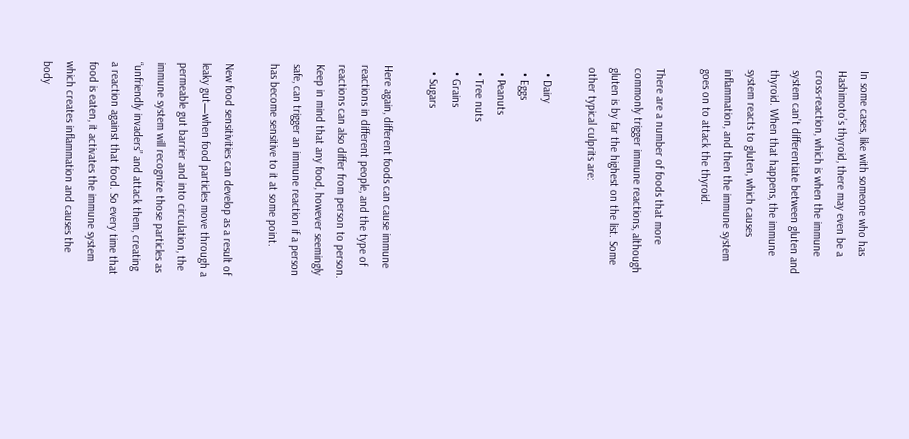In some cases, like with someone who has Hashimoto’s thyroid, there may even be a cross-reaction, which is when the immune system can’t differentiate between gluten and thyroid. When that happens, the immune system reacts to gluten, which causes inflammation, and then the immune system goes on to attack the thyroid.

There are a number of foods that more commonly trigger immune reactions, although gluten is by far the highest on the list. Some other typical culprits are:

  • Dairy
  • Eggs
  • Peanuts
  • Tree nuts
  • Grains
  • Sugars

Here again, different foods can cause immune reactions in different people, and the type of reactions can also differ from person to person. Keep in mind that any food, however seemingly safe, can trigger an immune reaction if a person has become sensitive to it at some point.

New food sensitivities can develop as a result of leaky gut—when food particles move through a permeable gut barrier and into circulation, the immune system will recognize those particles as “unfriendly invaders” and attack them, creating a reaction against that food. So every time that food is eaten, it activates the immune system which creates inflammation and causes the body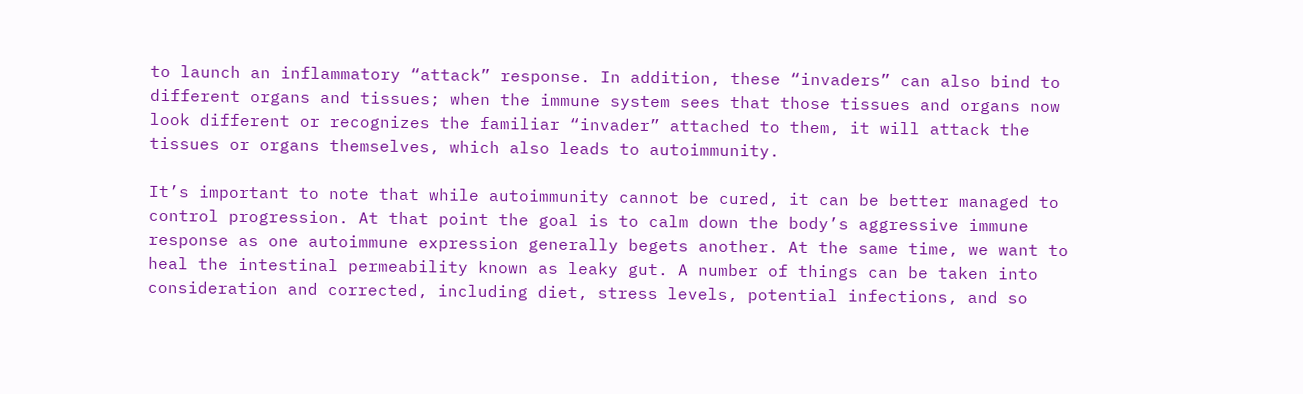to launch an inflammatory “attack” response. In addition, these “invaders” can also bind to different organs and tissues; when the immune system sees that those tissues and organs now look different or recognizes the familiar “invader” attached to them, it will attack the tissues or organs themselves, which also leads to autoimmunity.

It’s important to note that while autoimmunity cannot be cured, it can be better managed to control progression. At that point the goal is to calm down the body’s aggressive immune response as one autoimmune expression generally begets another. At the same time, we want to heal the intestinal permeability known as leaky gut. A number of things can be taken into consideration and corrected, including diet, stress levels, potential infections, and so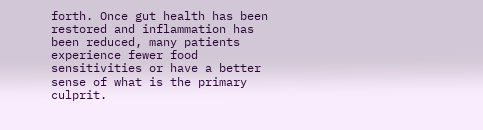forth. Once gut health has been restored and inflammation has been reduced, many patients experience fewer food sensitivities or have a better sense of what is the primary culprit.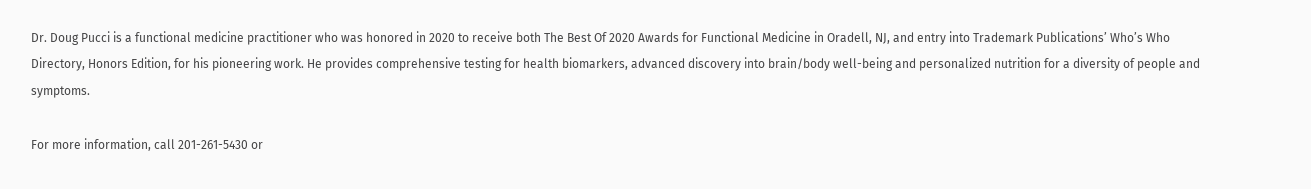Dr. Doug Pucci is a functional medicine practitioner who was honored in 2020 to receive both The Best Of 2020 Awards for Functional Medicine in Oradell, NJ, and entry into Trademark Publications’ Who’s Who Directory, Honors Edition, for his pioneering work. He provides comprehensive testing for health biomarkers, advanced discovery into brain/body well-being and personalized nutrition for a diversity of people and symptoms.

For more information, call 201-261-5430 or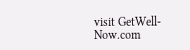visit GetWell-Now.com